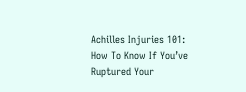Achilles Injuries 101: How To Know If You’ve Ruptured Your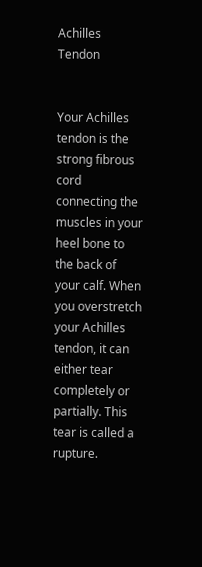Achilles Tendon


Your Achilles tendon is the strong fibrous cord connecting the muscles in your heel bone to the back of your calf. When you overstretch your Achilles tendon, it can either tear completely or partially. This tear is called a rupture.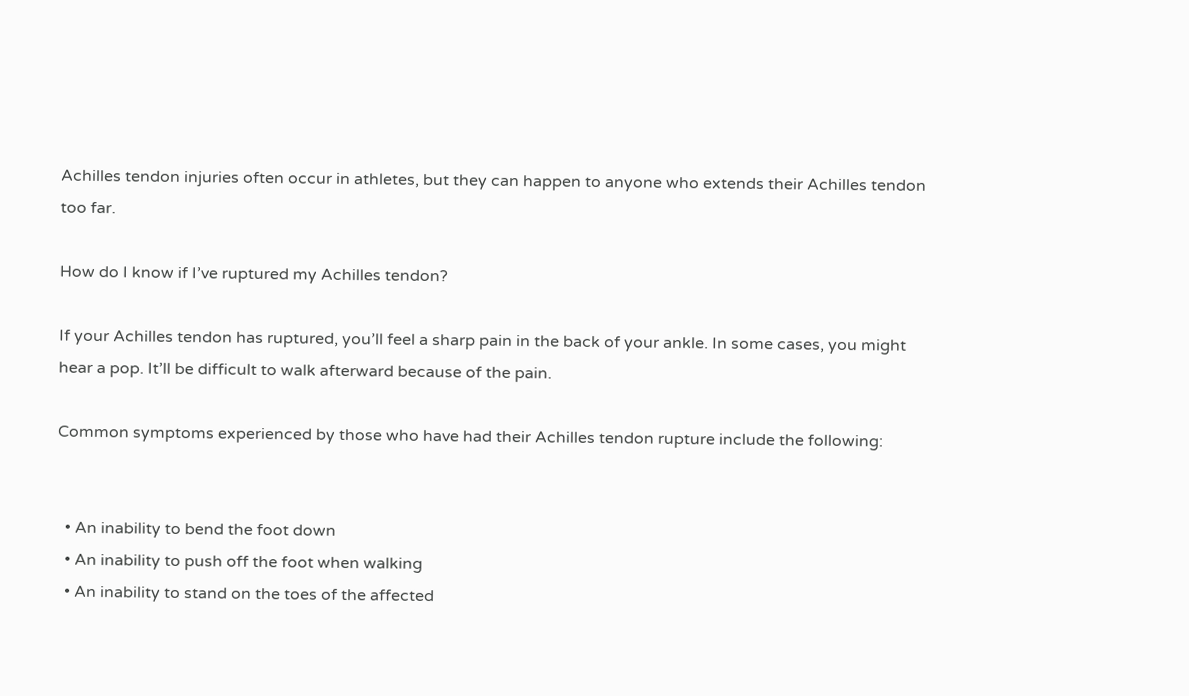Achilles tendon injuries often occur in athletes, but they can happen to anyone who extends their Achilles tendon too far.

How do I know if I’ve ruptured my Achilles tendon?

If your Achilles tendon has ruptured, you’ll feel a sharp pain in the back of your ankle. In some cases, you might hear a pop. It’ll be difficult to walk afterward because of the pain.

Common symptoms experienced by those who have had their Achilles tendon rupture include the following:


  • An inability to bend the foot down
  • An inability to push off the foot when walking
  • An inability to stand on the toes of the affected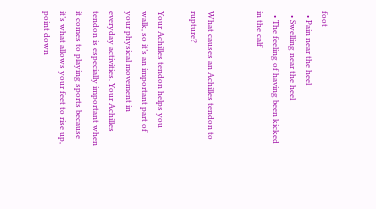foot
  • Pain near the heel
  • Swelling near the heel
  • The feeling of having been kicked in the calf


What causes an Achilles tendon to rupture?

Your Achilles tendon helps you walk, so it’s an important part of your physical movement in everyday activities. Your Achilles tendon is especially important when it comes to playing sports because it’s what allows your feet to rise up, point down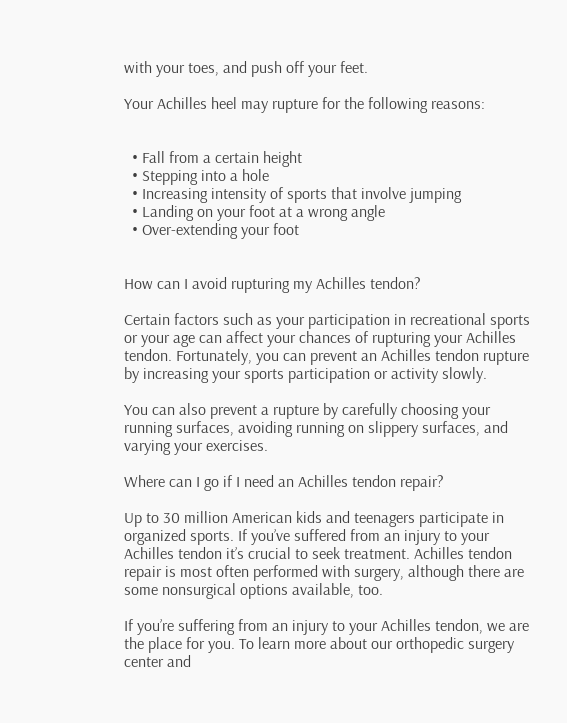with your toes, and push off your feet.

Your Achilles heel may rupture for the following reasons:


  • Fall from a certain height
  • Stepping into a hole
  • Increasing intensity of sports that involve jumping
  • Landing on your foot at a wrong angle
  • Over-extending your foot


How can I avoid rupturing my Achilles tendon?

Certain factors such as your participation in recreational sports or your age can affect your chances of rupturing your Achilles tendon. Fortunately, you can prevent an Achilles tendon rupture by increasing your sports participation or activity slowly.

You can also prevent a rupture by carefully choosing your running surfaces, avoiding running on slippery surfaces, and varying your exercises.

Where can I go if I need an Achilles tendon repair?

Up to 30 million American kids and teenagers participate in organized sports. If you’ve suffered from an injury to your Achilles tendon it’s crucial to seek treatment. Achilles tendon repair is most often performed with surgery, although there are some nonsurgical options available, too.

If you’re suffering from an injury to your Achilles tendon, we are the place for you. To learn more about our orthopedic surgery center and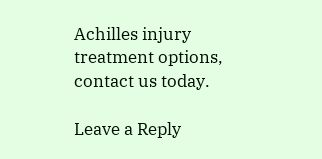Achilles injury treatment options, contact us today.

Leave a Reply